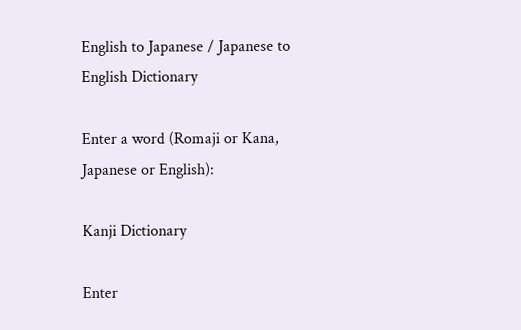English to Japanese / Japanese to English Dictionary

Enter a word (Romaji or Kana, Japanese or English):

Kanji Dictionary

Enter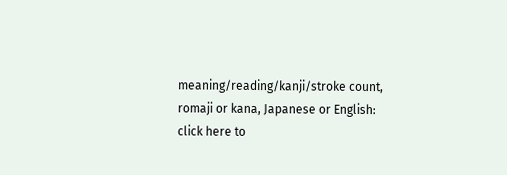meaning/reading/kanji/stroke count,
romaji or kana, Japanese or English:
click here to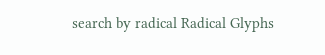search by radical Radical Glyphs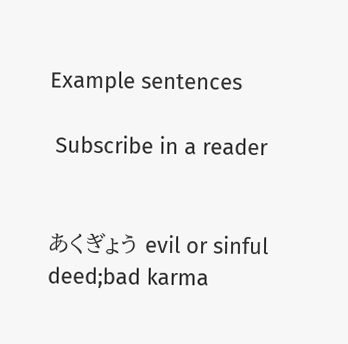Example sentences

 Subscribe in a reader


あくぎょう evil or sinful deed;bad karma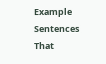Example Sentences
That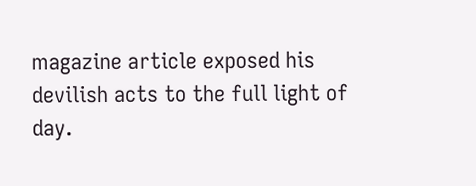magazine article exposed his devilish acts to the full light of day.